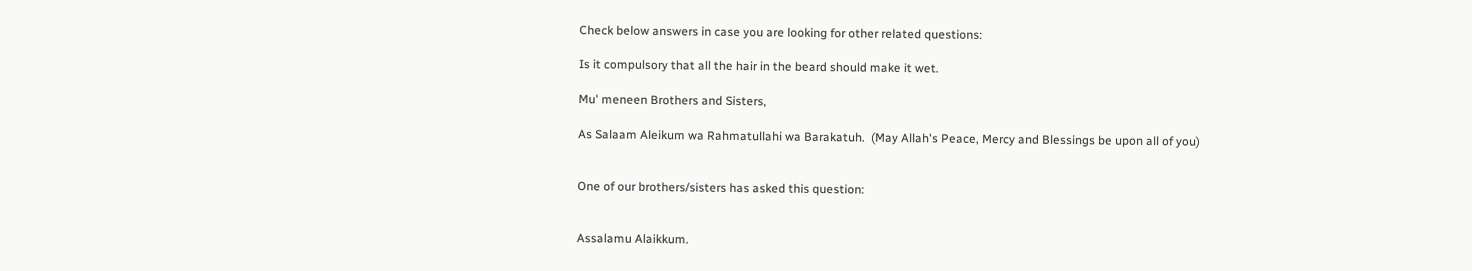Check below answers in case you are looking for other related questions:

Is it compulsory that all the hair in the beard should make it wet.

Mu' meneen Brothers and Sisters,

As Salaam Aleikum wa Rahmatullahi wa Barakatuh.  (May Allah's Peace, Mercy and Blessings be upon all of you)


One of our brothers/sisters has asked this question:


Assalamu Alaikkum.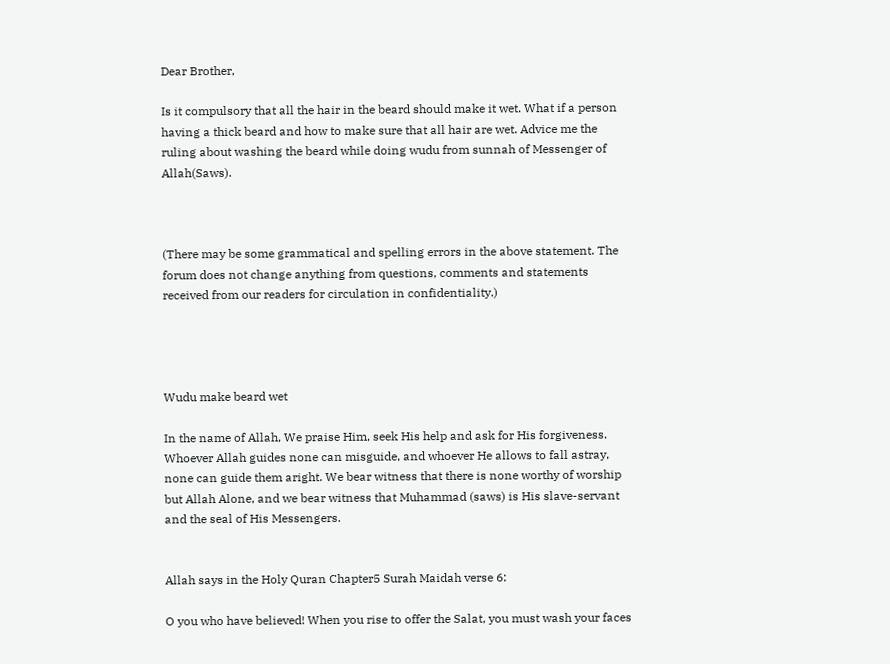Dear Brother,

Is it compulsory that all the hair in the beard should make it wet. What if a person having a thick beard and how to make sure that all hair are wet. Advice me the ruling about washing the beard while doing wudu from sunnah of Messenger of Allah(Saws).



(There may be some grammatical and spelling errors in the above statement. The forum does not change anything from questions, comments and statements received from our readers for circulation in confidentiality.)




Wudu make beard wet

In the name of Allah, We praise Him, seek His help and ask for His forgiveness. Whoever Allah guides none can misguide, and whoever He allows to fall astray, none can guide them aright. We bear witness that there is none worthy of worship but Allah Alone, and we bear witness that Muhammad (saws) is His slave-servant and the seal of His Messengers.


Allah says in the Holy Quran Chapter5 Surah Maidah verse 6:

O you who have believed! When you rise to offer the Salat, you must wash your faces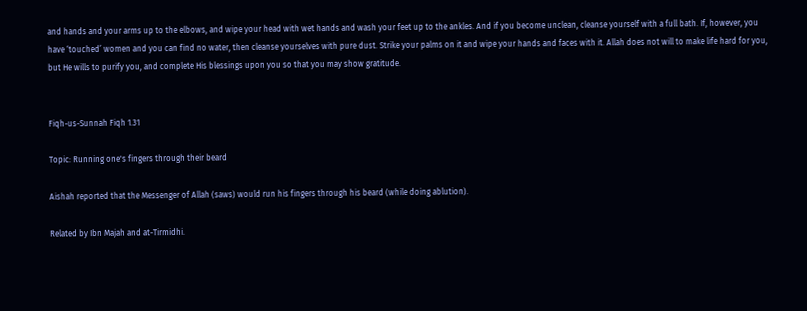and hands and your arms up to the elbows, and wipe your head with wet hands and wash your feet up to the ankles. And if you become unclean, cleanse yourself with a full bath. If, however, you have ‘touched’ women and you can find no water, then cleanse yourselves with pure dust. Strike your palms on it and wipe your hands and faces with it. Allah does not will to make life hard for you, but He wills to purify you, and complete His blessings upon you so that you may show gratitude.


Fiqh-us-Sunnah Fiqh 1.31

Topic: Running one's fingers through their beard

Aishah reported that the Messenger of Allah (saws) would run his fingers through his beard (while doing ablution).

Related by Ibn Majah and at-Tirmidhi.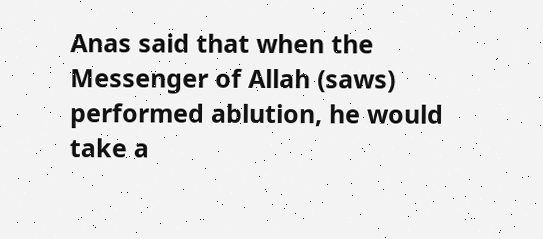Anas said that when the Messenger of Allah (saws) performed ablution, he would take a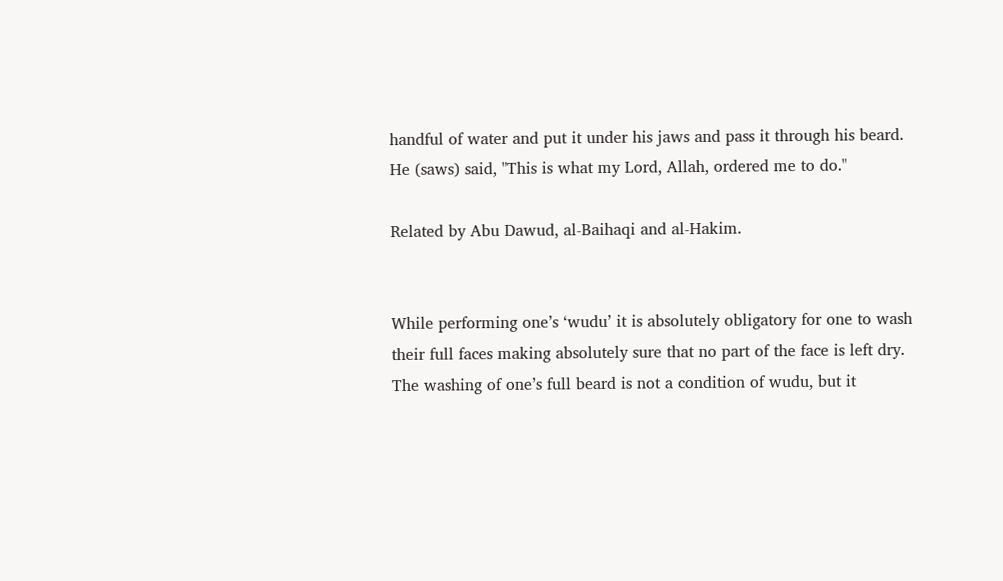handful of water and put it under his jaws and pass it through his beard. He (saws) said, "This is what my Lord, Allah, ordered me to do."

Related by Abu Dawud, al-Baihaqi and al-Hakim.


While performing one’s ‘wudu’ it is absolutely obligatory for one to wash their full faces making absolutely sure that no part of the face is left dry. The washing of one’s full beard is not a condition of wudu, but it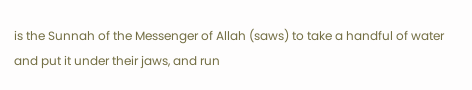is the Sunnah of the Messenger of Allah (saws) to take a handful of water and put it under their jaws, and run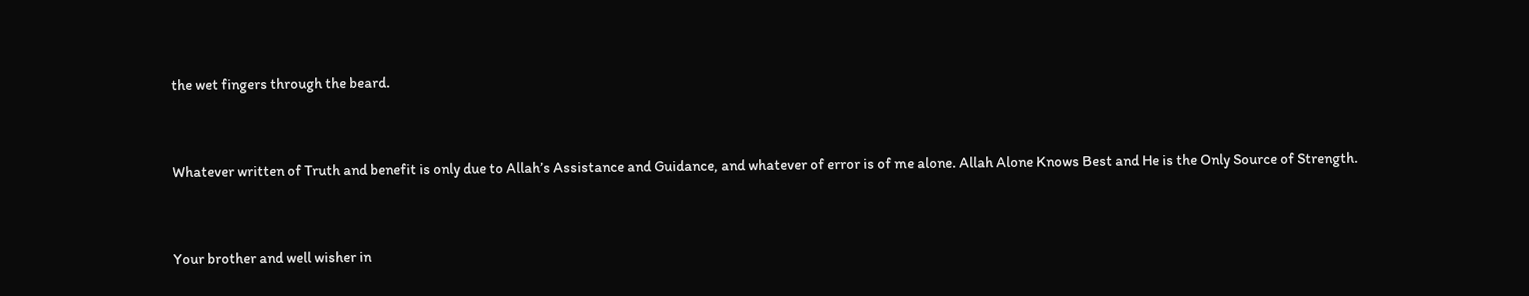the wet fingers through the beard.


Whatever written of Truth and benefit is only due to Allah’s Assistance and Guidance, and whatever of error is of me alone. Allah Alone Knows Best and He is the Only Source of Strength.


Your brother and well wisher in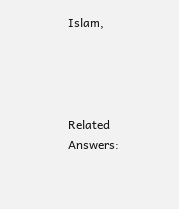Islam,




Related Answers: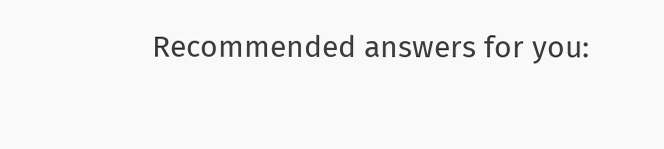Recommended answers for you: